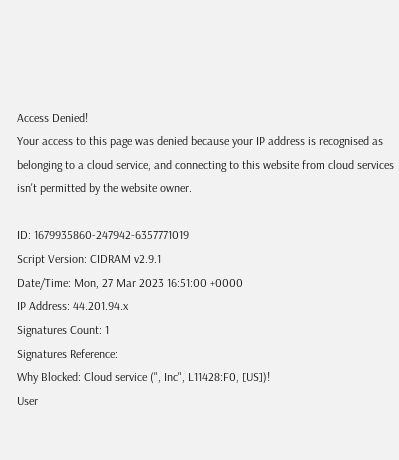Access Denied!
Your access to this page was denied because your IP address is recognised as belonging to a cloud service, and connecting to this website from cloud services isn't permitted by the website owner.

ID: 1679935860-247942-6357771019
Script Version: CIDRAM v2.9.1
Date/Time: Mon, 27 Mar 2023 16:51:00 +0000
IP Address: 44.201.94.x
Signatures Count: 1
Signatures Reference:
Why Blocked: Cloud service (", Inc", L11428:F0, [US])!
User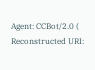Agent: CCBot/2.0 (
Reconstructed URI: